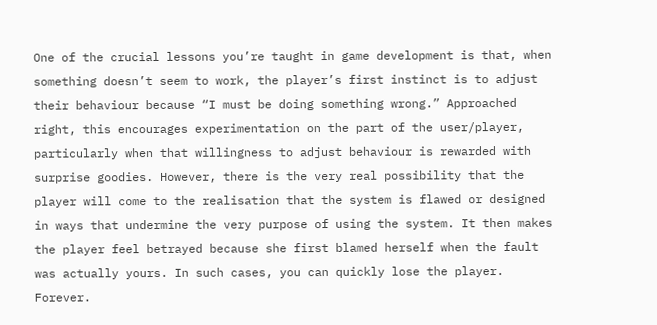One of the crucial lessons you’re taught in game development is that, when something doesn’t seem to work, the player’s first instinct is to adjust their behaviour because “I must be doing something wrong.” Approached right, this encourages experimentation on the part of the user/player, particularly when that willingness to adjust behaviour is rewarded with surprise goodies. However, there is the very real possibility that the player will come to the realisation that the system is flawed or designed in ways that undermine the very purpose of using the system. It then makes the player feel betrayed because she first blamed herself when the fault was actually yours. In such cases, you can quickly lose the player. Forever.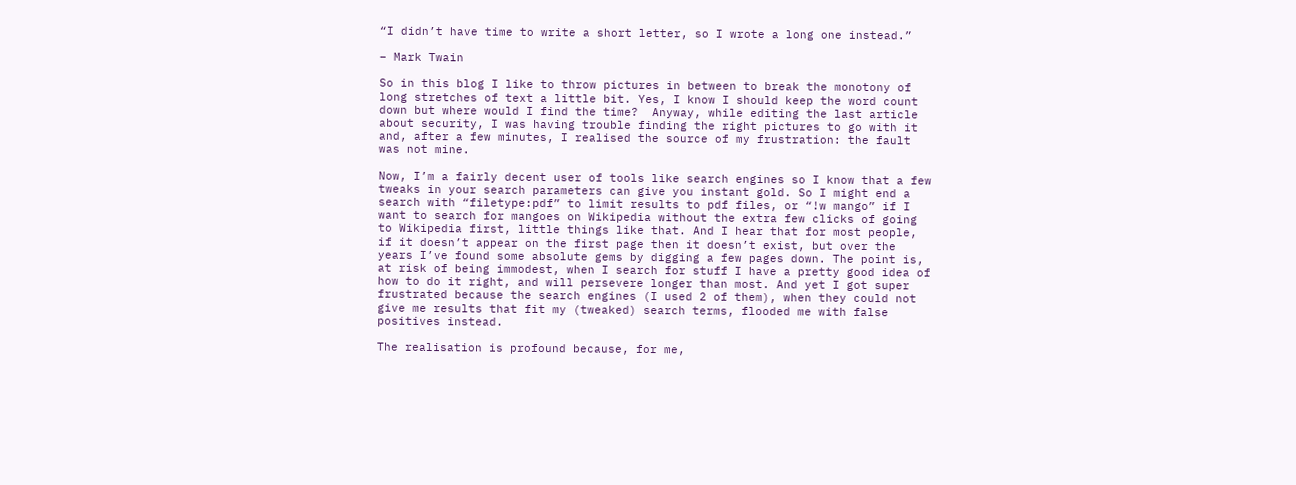“I didn’t have time to write a short letter, so I wrote a long one instead.”

– Mark Twain

So in this blog I like to throw pictures in between to break the monotony of long stretches of text a little bit. Yes, I know I should keep the word count down but where would I find the time?  Anyway, while editing the last article about security, I was having trouble finding the right pictures to go with it and, after a few minutes, I realised the source of my frustration: the fault was not mine.

Now, I’m a fairly decent user of tools like search engines so I know that a few tweaks in your search parameters can give you instant gold. So I might end a search with “filetype:pdf” to limit results to pdf files, or “!w mango” if I want to search for mangoes on Wikipedia without the extra few clicks of going to Wikipedia first, little things like that. And I hear that for most people, if it doesn’t appear on the first page then it doesn’t exist, but over the years I’ve found some absolute gems by digging a few pages down. The point is, at risk of being immodest, when I search for stuff I have a pretty good idea of how to do it right, and will persevere longer than most. And yet I got super frustrated because the search engines (I used 2 of them), when they could not give me results that fit my (tweaked) search terms, flooded me with false positives instead.

The realisation is profound because, for me,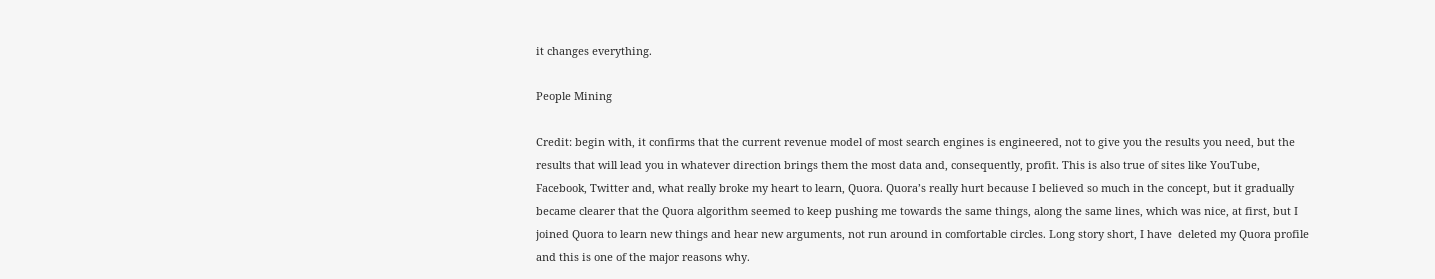it changes everything.

People Mining

Credit: begin with, it confirms that the current revenue model of most search engines is engineered, not to give you the results you need, but the results that will lead you in whatever direction brings them the most data and, consequently, profit. This is also true of sites like YouTube, Facebook, Twitter and, what really broke my heart to learn, Quora. Quora’s really hurt because I believed so much in the concept, but it gradually became clearer that the Quora algorithm seemed to keep pushing me towards the same things, along the same lines, which was nice, at first, but I joined Quora to learn new things and hear new arguments, not run around in comfortable circles. Long story short, I have  deleted my Quora profile and this is one of the major reasons why.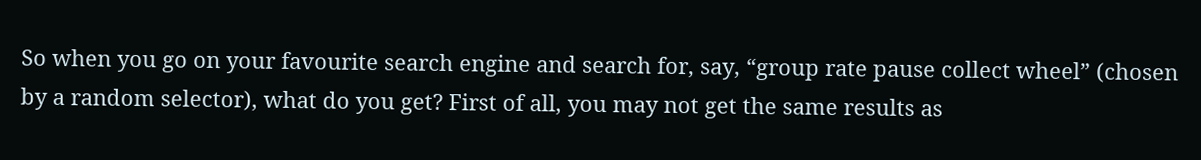So when you go on your favourite search engine and search for, say, “group rate pause collect wheel” (chosen by a random selector), what do you get? First of all, you may not get the same results as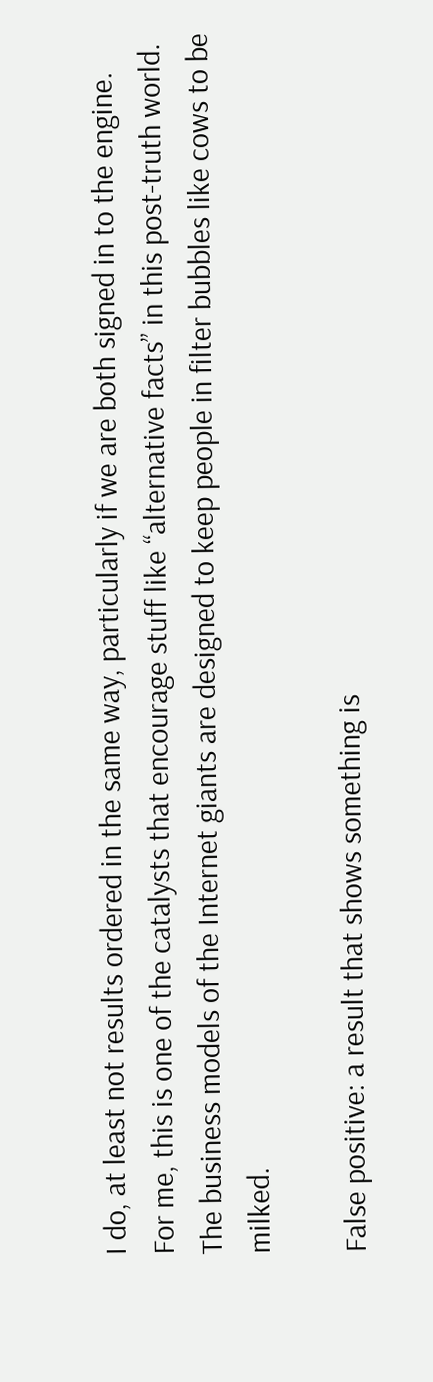I do, at least not results ordered in the same way, particularly if we are both signed in to the engine. For me, this is one of the catalysts that encourage stuff like “alternative facts” in this post-truth world. The business models of the Internet giants are designed to keep people in filter bubbles like cows to be milked.

False positive: a result that shows something is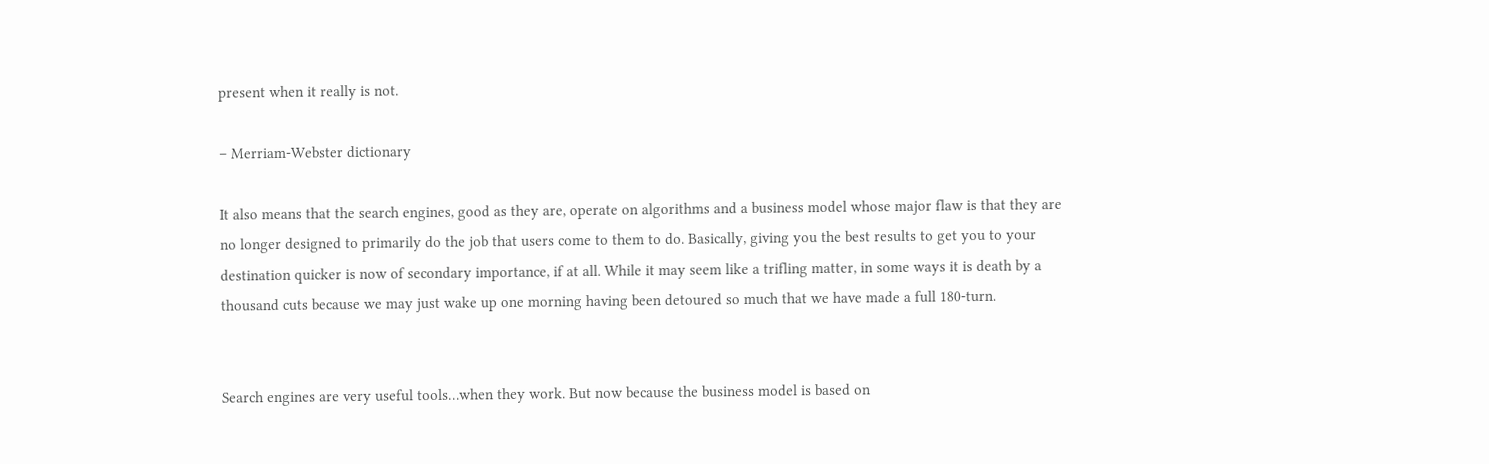present when it really is not.

– Merriam-Webster dictionary

It also means that the search engines, good as they are, operate on algorithms and a business model whose major flaw is that they are no longer designed to primarily do the job that users come to them to do. Basically, giving you the best results to get you to your destination quicker is now of secondary importance, if at all. While it may seem like a trifling matter, in some ways it is death by a thousand cuts because we may just wake up one morning having been detoured so much that we have made a full 180-turn.


Search engines are very useful tools…when they work. But now because the business model is based on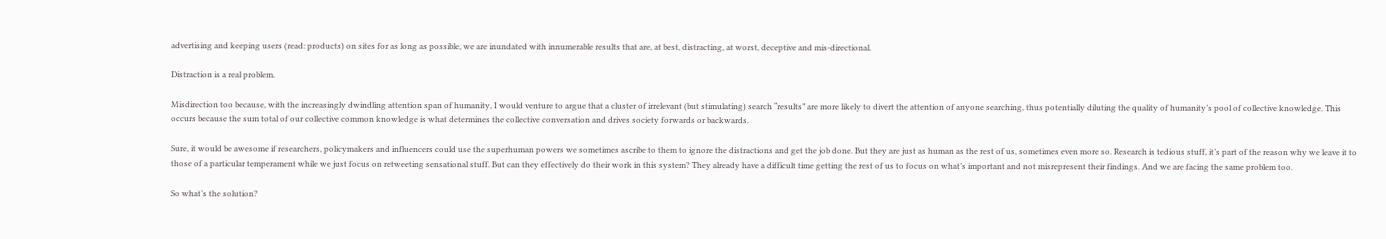advertising and keeping users (read: products) on sites for as long as possible, we are inundated with innumerable results that are, at best, distracting, at worst, deceptive and mis-directional.

Distraction is a real problem.

Misdirection too because, with the increasingly dwindling attention span of humanity, I would venture to argue that a cluster of irrelevant (but stimulating) search “results” are more likely to divert the attention of anyone searching, thus potentially diluting the quality of humanity’s pool of collective knowledge. This occurs because the sum total of our collective common knowledge is what determines the collective conversation and drives society forwards or backwards.

Sure, it would be awesome if researchers, policymakers and influencers could use the superhuman powers we sometimes ascribe to them to ignore the distractions and get the job done. But they are just as human as the rest of us, sometimes even more so. Research is tedious stuff, it’s part of the reason why we leave it to those of a particular temperament while we just focus on retweeting sensational stuff. But can they effectively do their work in this system? They already have a difficult time getting the rest of us to focus on what’s important and not misrepresent their findings. And we are facing the same problem too.

So what’s the solution?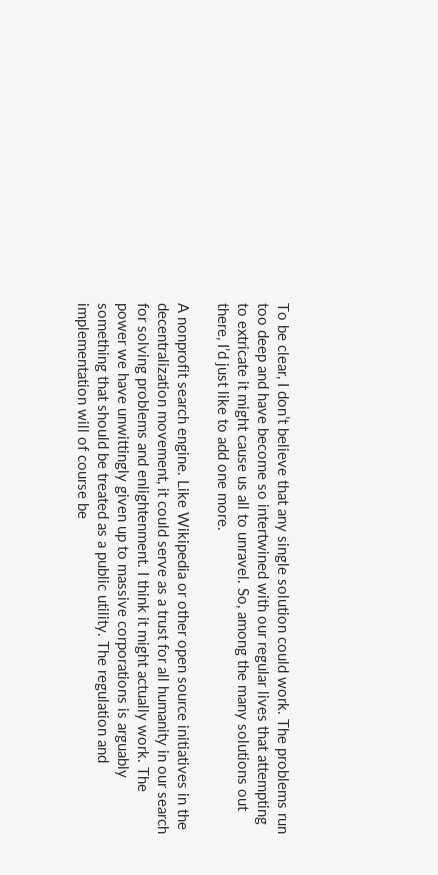To be clear, I don’t believe that any single solution could work. The problems run too deep and have become so intertwined with our regular lives that attempting to extricate it might cause us all to unravel. So, among the many solutions out there, I’d just like to add one more.

A nonprofit search engine. Like Wikipedia or other open source initiatives in the decentralization movement, it could serve as a trust for all humanity in our search for solving problems and enlightenment. I think it might actually work. The power we have unwittingly given up to massive corporations is arguably something that should be treated as a public utility. The regulation and implementation will of course be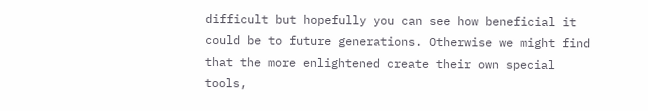difficult but hopefully you can see how beneficial it could be to future generations. Otherwise we might find that the more enlightened create their own special tools,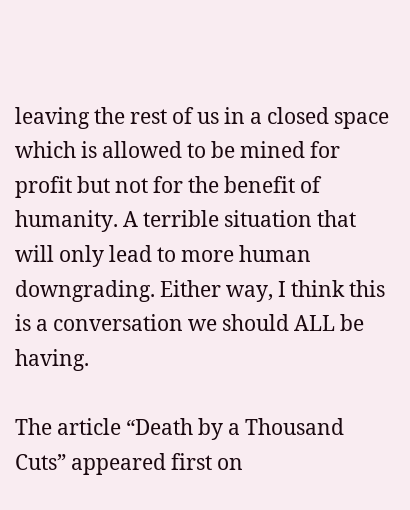leaving the rest of us in a closed space which is allowed to be mined for profit but not for the benefit of humanity. A terrible situation that will only lead to more human downgrading. Either way, I think this is a conversation we should ALL be having.

The article “Death by a Thousand Cuts” appeared first on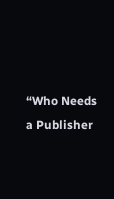“Who Needs a Publisher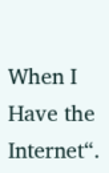When I Have the Internet“.